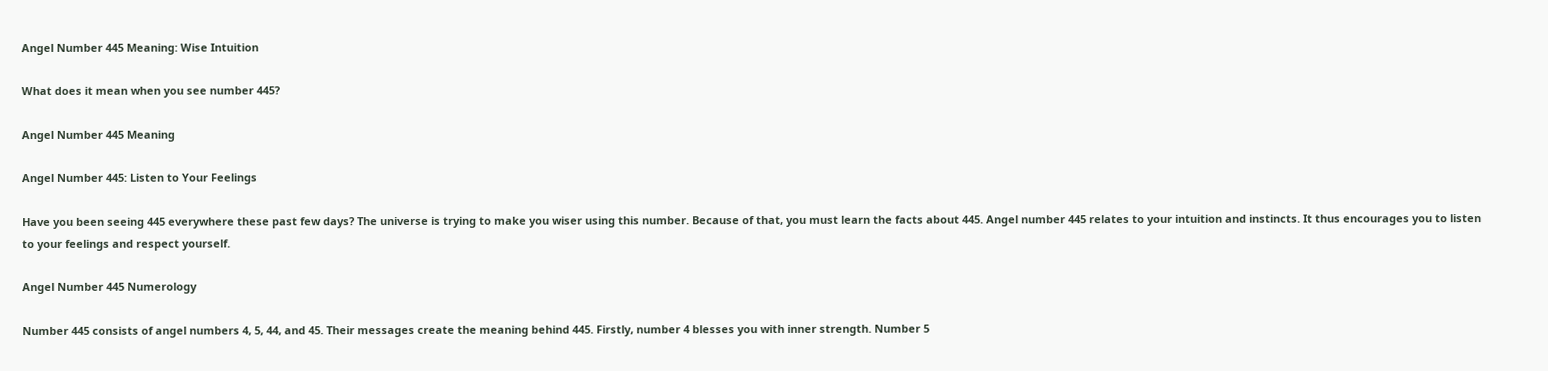Angel Number 445 Meaning: Wise Intuition

What does it mean when you see number 445?

Angel Number 445 Meaning

Angel Number 445: Listen to Your Feelings

Have you been seeing 445 everywhere these past few days? The universe is trying to make you wiser using this number. Because of that, you must learn the facts about 445. Angel number 445 relates to your intuition and instincts. It thus encourages you to listen to your feelings and respect yourself.

Angel Number 445 Numerology

Number 445 consists of angel numbers 4, 5, 44, and 45. Their messages create the meaning behind 445. Firstly, number 4 blesses you with inner strength. Number 5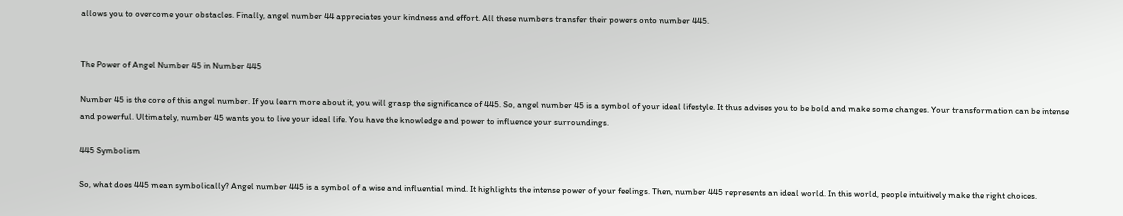allows you to overcome your obstacles. Finally, angel number 44 appreciates your kindness and effort. All these numbers transfer their powers onto number 445.


The Power of Angel Number 45 in Number 445

Number 45 is the core of this angel number. If you learn more about it, you will grasp the significance of 445. So, angel number 45 is a symbol of your ideal lifestyle. It thus advises you to be bold and make some changes. Your transformation can be intense and powerful. Ultimately, number 45 wants you to live your ideal life. You have the knowledge and power to influence your surroundings.

445 Symbolism

So, what does 445 mean symbolically? Angel number 445 is a symbol of a wise and influential mind. It highlights the intense power of your feelings. Then, number 445 represents an ideal world. In this world, people intuitively make the right choices.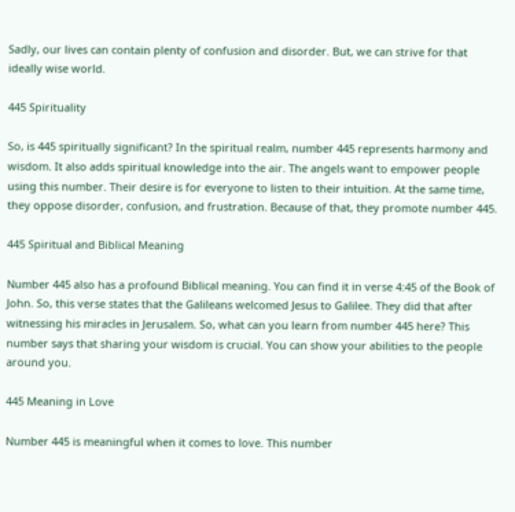Sadly, our lives can contain plenty of confusion and disorder. But, we can strive for that ideally wise world.

445 Spirituality

So, is 445 spiritually significant? In the spiritual realm, number 445 represents harmony and wisdom. It also adds spiritual knowledge into the air. The angels want to empower people using this number. Their desire is for everyone to listen to their intuition. At the same time, they oppose disorder, confusion, and frustration. Because of that, they promote number 445.

445 Spiritual and Biblical Meaning

Number 445 also has a profound Biblical meaning. You can find it in verse 4:45 of the Book of John. So, this verse states that the Galileans welcomed Jesus to Galilee. They did that after witnessing his miracles in Jerusalem. So, what can you learn from number 445 here? This number says that sharing your wisdom is crucial. You can show your abilities to the people around you.

445 Meaning in Love

Number 445 is meaningful when it comes to love. This number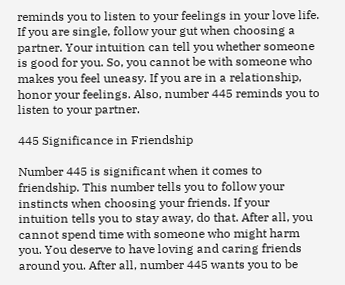reminds you to listen to your feelings in your love life. If you are single, follow your gut when choosing a partner. Your intuition can tell you whether someone is good for you. So, you cannot be with someone who makes you feel uneasy. If you are in a relationship, honor your feelings. Also, number 445 reminds you to listen to your partner.

445 Significance in Friendship

Number 445 is significant when it comes to friendship. This number tells you to follow your instincts when choosing your friends. If your intuition tells you to stay away, do that. After all, you cannot spend time with someone who might harm you. You deserve to have loving and caring friends around you. After all, number 445 wants you to be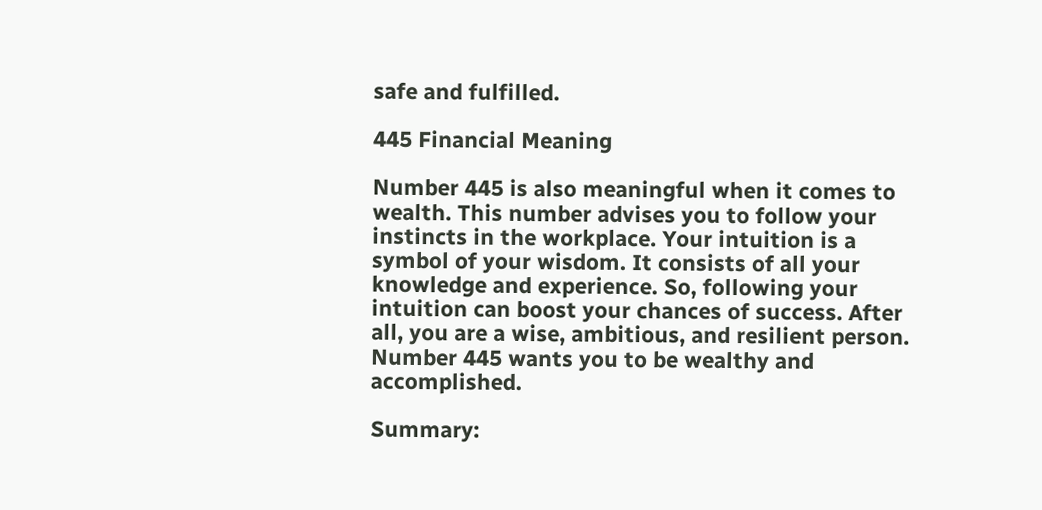safe and fulfilled.

445 Financial Meaning

Number 445 is also meaningful when it comes to wealth. This number advises you to follow your instincts in the workplace. Your intuition is a symbol of your wisdom. It consists of all your knowledge and experience. So, following your intuition can boost your chances of success. After all, you are a wise, ambitious, and resilient person. Number 445 wants you to be wealthy and accomplished.

Summary: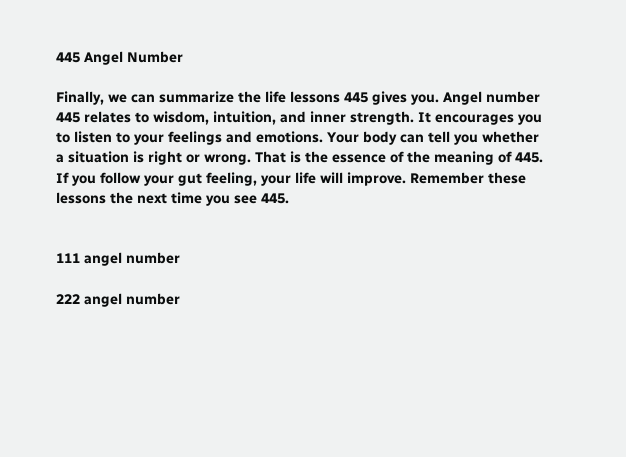445 Angel Number

Finally, we can summarize the life lessons 445 gives you. Angel number 445 relates to wisdom, intuition, and inner strength. It encourages you to listen to your feelings and emotions. Your body can tell you whether a situation is right or wrong. That is the essence of the meaning of 445. If you follow your gut feeling, your life will improve. Remember these lessons the next time you see 445.


111 angel number

222 angel number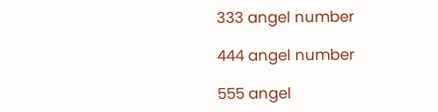333 angel number

444 angel number

555 angel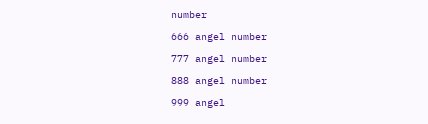number

666 angel number

777 angel number

888 angel number

999 angel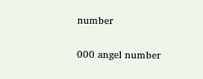number

000 angel number